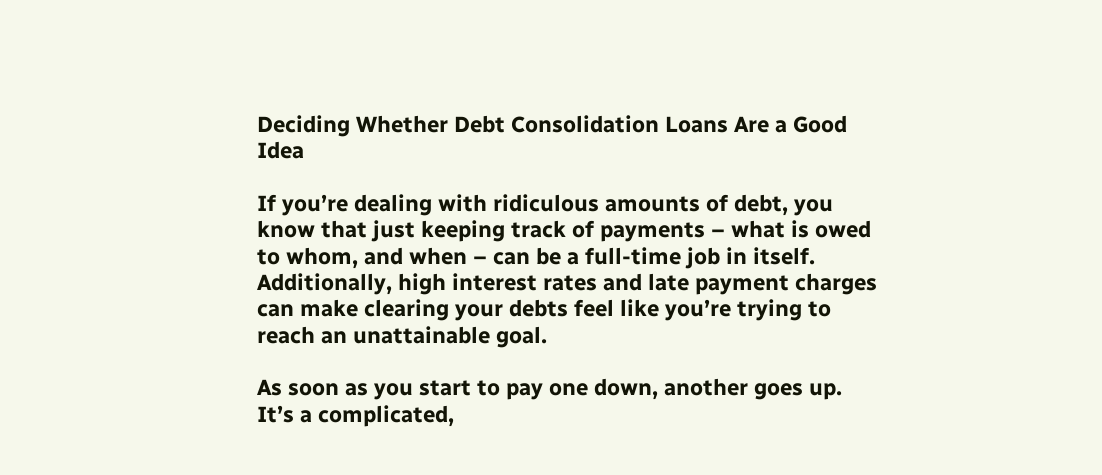Deciding Whether Debt Consolidation Loans Are a Good Idea

If you’re dealing with ridiculous amounts of debt, you know that just keeping track of payments – what is owed to whom, and when – can be a full-time job in itself. Additionally, high interest rates and late payment charges can make clearing your debts feel like you’re trying to reach an unattainable goal.

As soon as you start to pay one down, another goes up. It’s a complicated,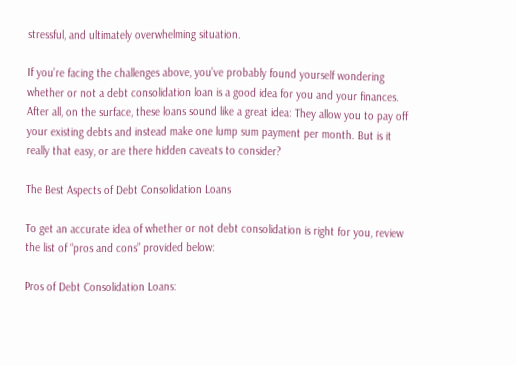stressful, and ultimately overwhelming situation.

If you’re facing the challenges above, you’ve probably found yourself wondering whether or not a debt consolidation loan is a good idea for you and your finances. After all, on the surface, these loans sound like a great idea: They allow you to pay off your existing debts and instead make one lump sum payment per month. But is it really that easy, or are there hidden caveats to consider?

The Best Aspects of Debt Consolidation Loans

To get an accurate idea of whether or not debt consolidation is right for you, review the list of “pros and cons” provided below:

Pros of Debt Consolidation Loans: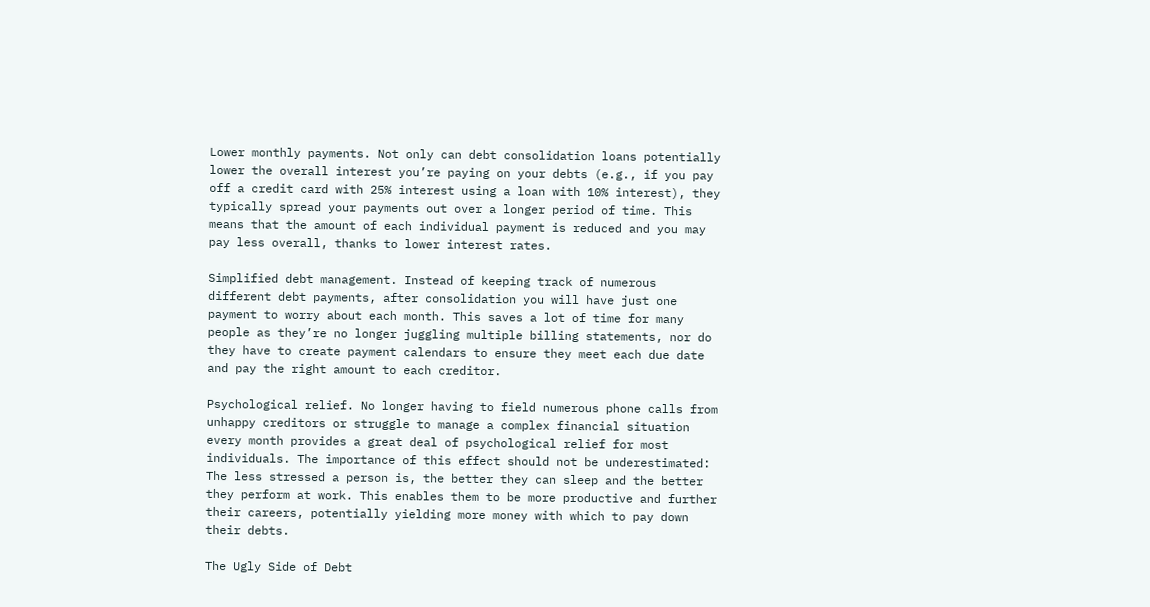Lower monthly payments. Not only can debt consolidation loans potentially lower the overall interest you’re paying on your debts (e.g., if you pay off a credit card with 25% interest using a loan with 10% interest), they typically spread your payments out over a longer period of time. This means that the amount of each individual payment is reduced and you may pay less overall, thanks to lower interest rates.

Simplified debt management. Instead of keeping track of numerous different debt payments, after consolidation you will have just one payment to worry about each month. This saves a lot of time for many people as they’re no longer juggling multiple billing statements, nor do they have to create payment calendars to ensure they meet each due date and pay the right amount to each creditor.

Psychological relief. No longer having to field numerous phone calls from unhappy creditors or struggle to manage a complex financial situation every month provides a great deal of psychological relief for most individuals. The importance of this effect should not be underestimated: The less stressed a person is, the better they can sleep and the better they perform at work. This enables them to be more productive and further their careers, potentially yielding more money with which to pay down their debts.

The Ugly Side of Debt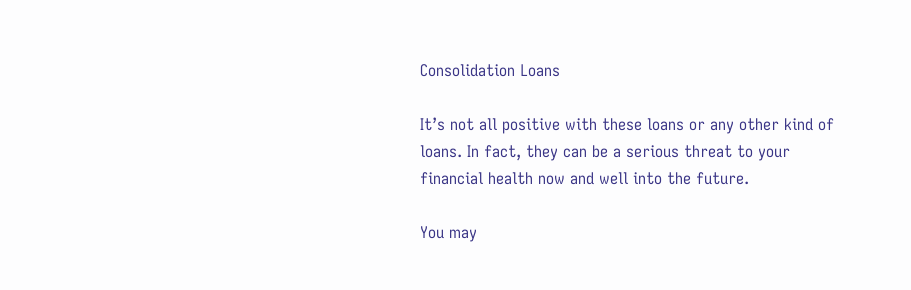Consolidation Loans

It’s not all positive with these loans or any other kind of loans. In fact, they can be a serious threat to your financial health now and well into the future.

You may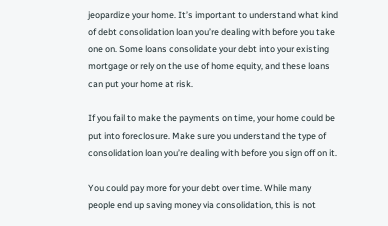jeopardize your home. It’s important to understand what kind of debt consolidation loan you’re dealing with before you take one on. Some loans consolidate your debt into your existing mortgage or rely on the use of home equity, and these loans can put your home at risk.

If you fail to make the payments on time, your home could be put into foreclosure. Make sure you understand the type of consolidation loan you’re dealing with before you sign off on it.

You could pay more for your debt over time. While many people end up saving money via consolidation, this is not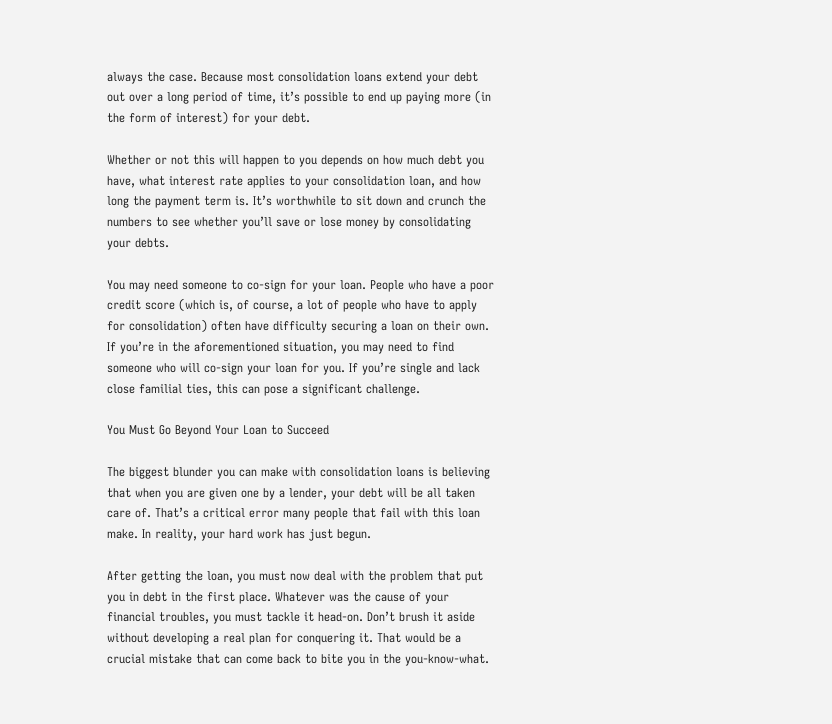always the case. Because most consolidation loans extend your debt out over a long period of time, it’s possible to end up paying more (in the form of interest) for your debt.

Whether or not this will happen to you depends on how much debt you have, what interest rate applies to your consolidation loan, and how long the payment term is. It’s worthwhile to sit down and crunch the numbers to see whether you’ll save or lose money by consolidating your debts.

You may need someone to co-sign for your loan. People who have a poor credit score (which is, of course, a lot of people who have to apply for consolidation) often have difficulty securing a loan on their own. If you’re in the aforementioned situation, you may need to find someone who will co-sign your loan for you. If you’re single and lack close familial ties, this can pose a significant challenge.

You Must Go Beyond Your Loan to Succeed

The biggest blunder you can make with consolidation loans is believing that when you are given one by a lender, your debt will be all taken care of. That’s a critical error many people that fail with this loan make. In reality, your hard work has just begun.

After getting the loan, you must now deal with the problem that put you in debt in the first place. Whatever was the cause of your financial troubles, you must tackle it head-on. Don’t brush it aside without developing a real plan for conquering it. That would be a crucial mistake that can come back to bite you in the you-know-what.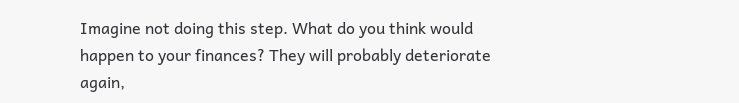Imagine not doing this step. What do you think would happen to your finances? They will probably deteriorate again,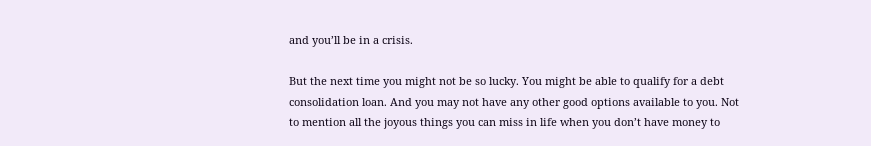and you’ll be in a crisis.

But the next time you might not be so lucky. You might be able to qualify for a debt consolidation loan. And you may not have any other good options available to you. Not to mention all the joyous things you can miss in life when you don’t have money to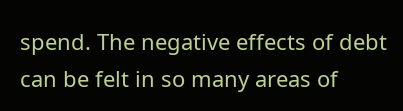spend. The negative effects of debt can be felt in so many areas of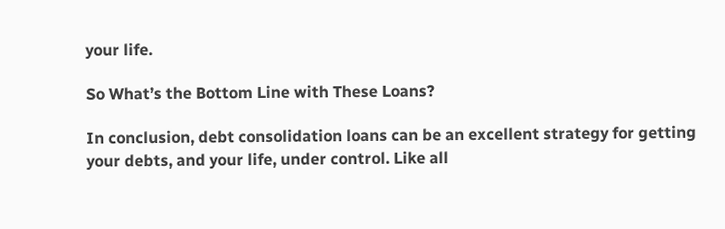your life.

So What’s the Bottom Line with These Loans?

In conclusion, debt consolidation loans can be an excellent strategy for getting your debts, and your life, under control. Like all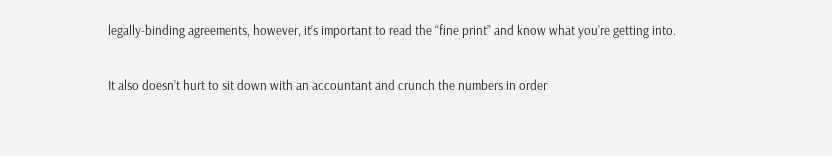legally-binding agreements, however, it’s important to read the “fine print” and know what you’re getting into.

It also doesn’t hurt to sit down with an accountant and crunch the numbers in order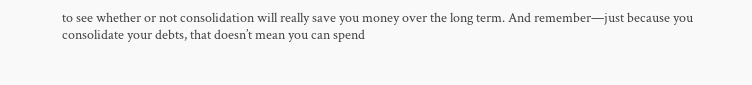to see whether or not consolidation will really save you money over the long term. And remember—just because you consolidate your debts, that doesn’t mean you can spend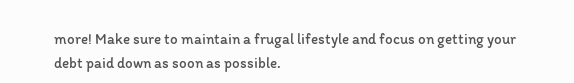more! Make sure to maintain a frugal lifestyle and focus on getting your debt paid down as soon as possible.